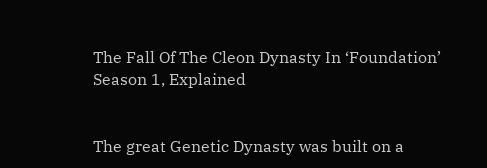The Fall Of The Cleon Dynasty In ‘Foundation’ Season 1, Explained


The great Genetic Dynasty was built on a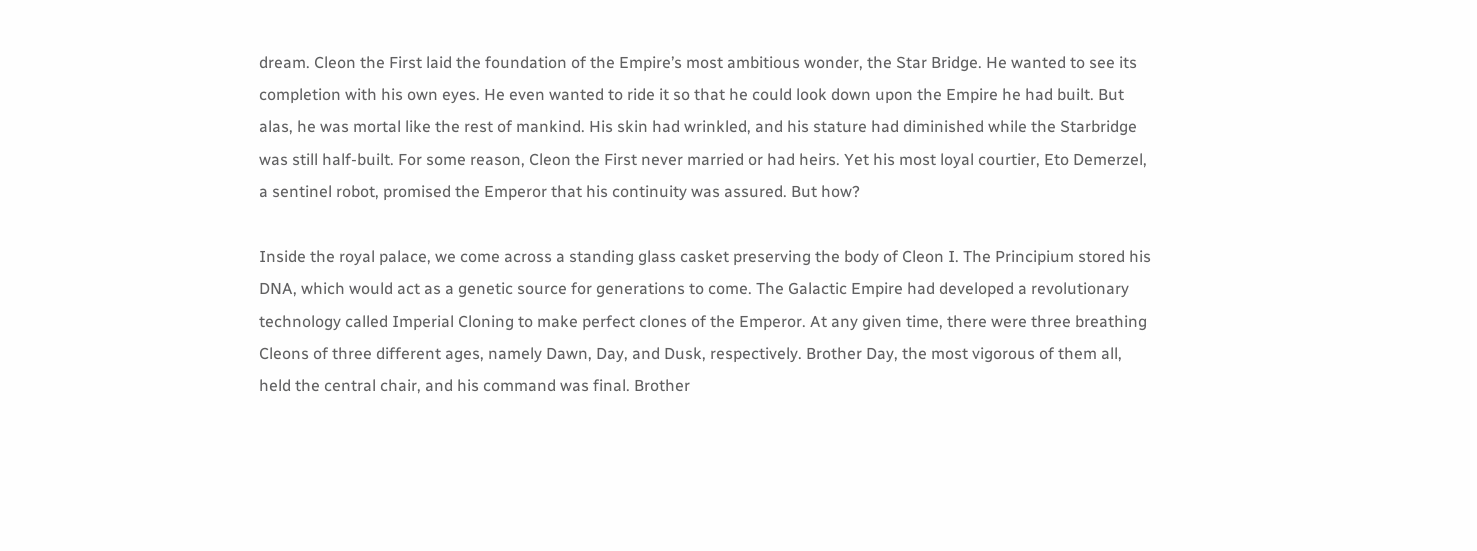dream. Cleon the First laid the foundation of the Empire’s most ambitious wonder, the Star Bridge. He wanted to see its completion with his own eyes. He even wanted to ride it so that he could look down upon the Empire he had built. But alas, he was mortal like the rest of mankind. His skin had wrinkled, and his stature had diminished while the Starbridge was still half-built. For some reason, Cleon the First never married or had heirs. Yet his most loyal courtier, Eto Demerzel, a sentinel robot, promised the Emperor that his continuity was assured. But how?

Inside the royal palace, we come across a standing glass casket preserving the body of Cleon I. The Principium stored his DNA, which would act as a genetic source for generations to come. The Galactic Empire had developed a revolutionary technology called Imperial Cloning to make perfect clones of the Emperor. At any given time, there were three breathing Cleons of three different ages, namely Dawn, Day, and Dusk, respectively. Brother Day, the most vigorous of them all, held the central chair, and his command was final. Brother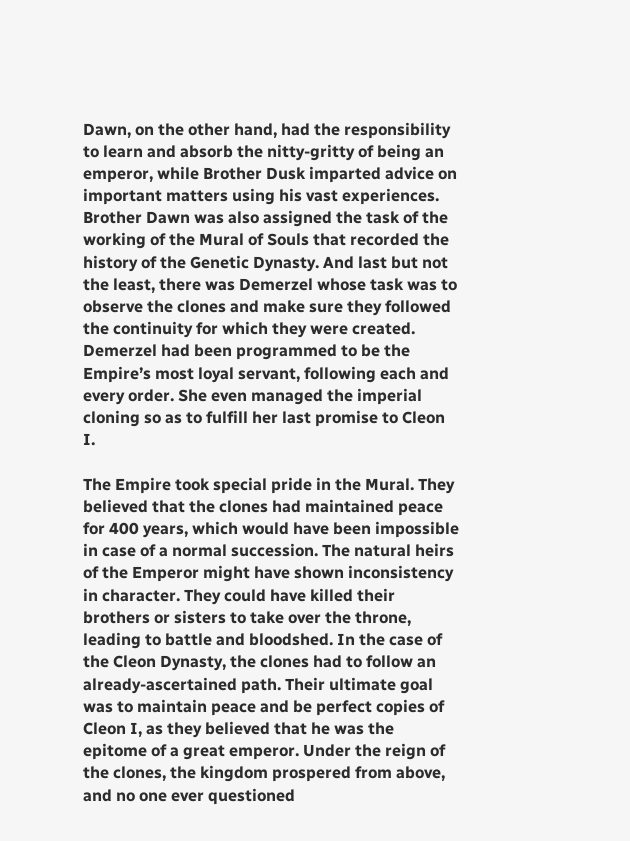Dawn, on the other hand, had the responsibility to learn and absorb the nitty-gritty of being an emperor, while Brother Dusk imparted advice on important matters using his vast experiences. Brother Dawn was also assigned the task of the working of the Mural of Souls that recorded the history of the Genetic Dynasty. And last but not the least, there was Demerzel whose task was to observe the clones and make sure they followed the continuity for which they were created. Demerzel had been programmed to be the Empire’s most loyal servant, following each and every order. She even managed the imperial cloning so as to fulfill her last promise to Cleon I.

The Empire took special pride in the Mural. They believed that the clones had maintained peace for 400 years, which would have been impossible in case of a normal succession. The natural heirs of the Emperor might have shown inconsistency in character. They could have killed their brothers or sisters to take over the throne, leading to battle and bloodshed. In the case of the Cleon Dynasty, the clones had to follow an already-ascertained path. Their ultimate goal was to maintain peace and be perfect copies of Cleon I, as they believed that he was the epitome of a great emperor. Under the reign of the clones, the kingdom prospered from above, and no one ever questioned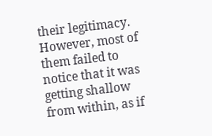their legitimacy. However, most of them failed to notice that it was getting shallow from within, as if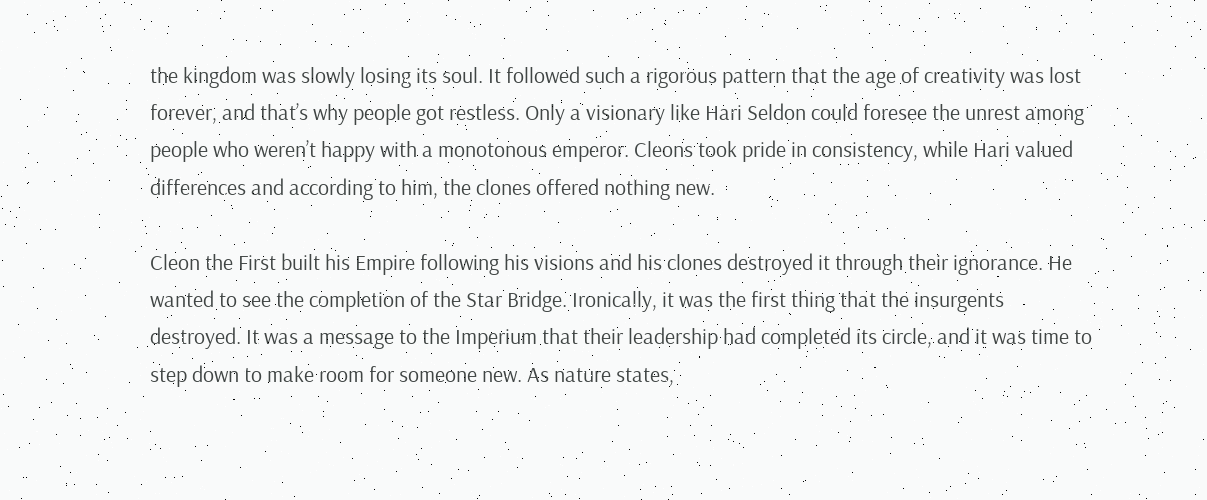the kingdom was slowly losing its soul. It followed such a rigorous pattern that the age of creativity was lost forever, and that’s why people got restless. Only a visionary like Hari Seldon could foresee the unrest among people who weren’t happy with a monotonous emperor. Cleons took pride in consistency, while Hari valued differences and according to him, the clones offered nothing new.

Cleon the First built his Empire following his visions and his clones destroyed it through their ignorance. He wanted to see the completion of the Star Bridge. Ironically, it was the first thing that the insurgents destroyed. It was a message to the Imperium that their leadership had completed its circle, and it was time to step down to make room for someone new. As nature states,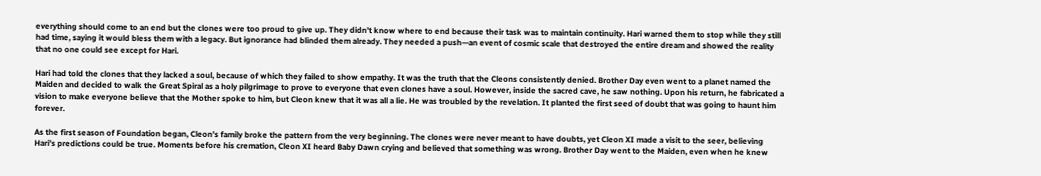everything should come to an end but the clones were too proud to give up. They didn’t know where to end because their task was to maintain continuity. Hari warned them to stop while they still had time, saying it would bless them with a legacy. But ignorance had blinded them already. They needed a push—an event of cosmic scale that destroyed the entire dream and showed the reality that no one could see except for Hari.

Hari had told the clones that they lacked a soul, because of which they failed to show empathy. It was the truth that the Cleons consistently denied. Brother Day even went to a planet named the Maiden and decided to walk the Great Spiral as a holy pilgrimage to prove to everyone that even clones have a soul. However, inside the sacred cave, he saw nothing. Upon his return, he fabricated a vision to make everyone believe that the Mother spoke to him, but Cleon knew that it was all a lie. He was troubled by the revelation. It planted the first seed of doubt that was going to haunt him forever.

As the first season of Foundation began, Cleon’s family broke the pattern from the very beginning. The clones were never meant to have doubts, yet Cleon XI made a visit to the seer, believing Hari’s predictions could be true. Moments before his cremation, Cleon XI heard Baby Dawn crying and believed that something was wrong. Brother Day went to the Maiden, even when he knew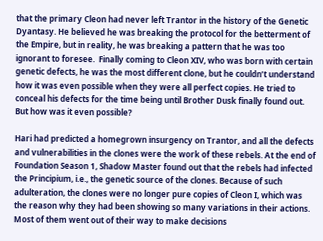that the primary Cleon had never left Trantor in the history of the Genetic Dyantasy. He believed he was breaking the protocol for the betterment of the Empire, but in reality, he was breaking a pattern that he was too ignorant to foresee.  Finally coming to Cleon XIV, who was born with certain genetic defects, he was the most different clone, but he couldn’t understand how it was even possible when they were all perfect copies. He tried to conceal his defects for the time being until Brother Dusk finally found out. But how was it even possible?

Hari had predicted a homegrown insurgency on Trantor, and all the defects and vulnerabilities in the clones were the work of these rebels. At the end of Foundation Season 1, Shadow Master found out that the rebels had infected the Principium, i.e., the genetic source of the clones. Because of such adulteration, the clones were no longer pure copies of Cleon I, which was the reason why they had been showing so many variations in their actions. Most of them went out of their way to make decisions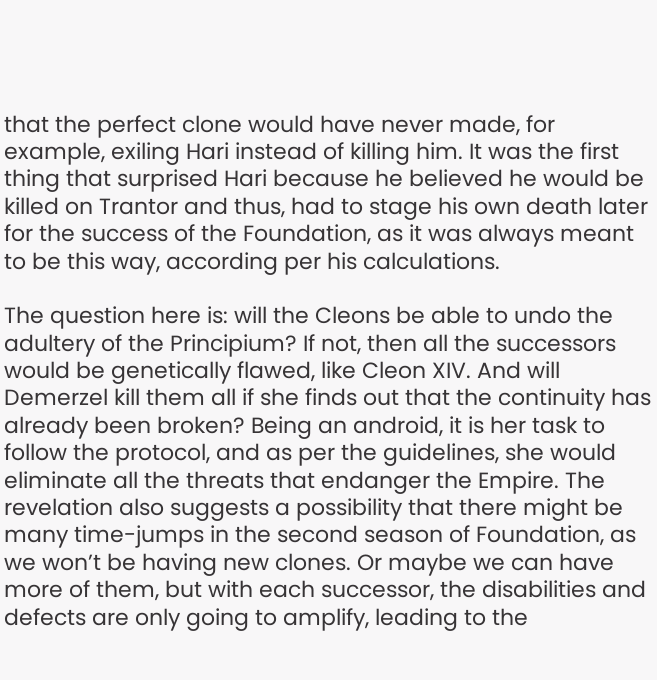that the perfect clone would have never made, for example, exiling Hari instead of killing him. It was the first thing that surprised Hari because he believed he would be killed on Trantor and thus, had to stage his own death later for the success of the Foundation, as it was always meant to be this way, according per his calculations.

The question here is: will the Cleons be able to undo the adultery of the Principium? If not, then all the successors would be genetically flawed, like Cleon XIV. And will Demerzel kill them all if she finds out that the continuity has already been broken? Being an android, it is her task to follow the protocol, and as per the guidelines, she would eliminate all the threats that endanger the Empire. The revelation also suggests a possibility that there might be many time-jumps in the second season of Foundation, as we won’t be having new clones. Or maybe we can have more of them, but with each successor, the disabilities and defects are only going to amplify, leading to the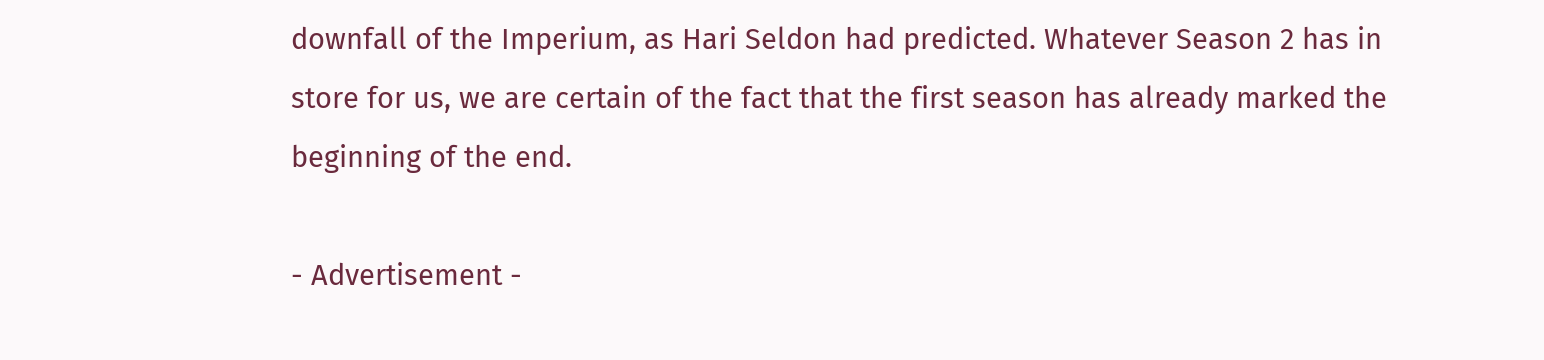downfall of the Imperium, as Hari Seldon had predicted. Whatever Season 2 has in store for us, we are certain of the fact that the first season has already marked the beginning of the end.

- Advertisement -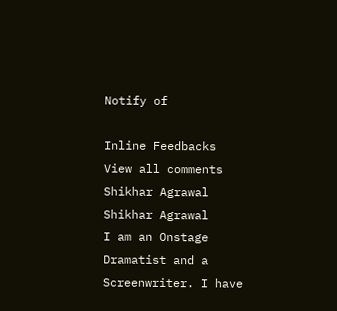Notify of

Inline Feedbacks
View all comments
Shikhar Agrawal
Shikhar Agrawal
I am an Onstage Dramatist and a Screenwriter. I have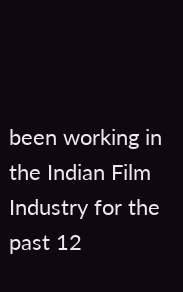been working in the Indian Film Industry for the past 12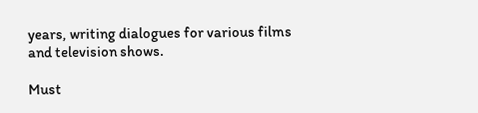years, writing dialogues for various films and television shows.

Must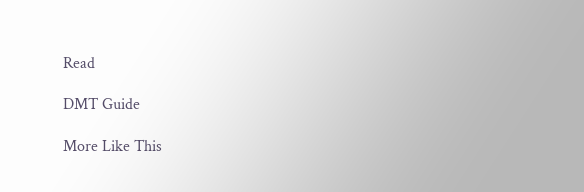Read

DMT Guide

More Like This